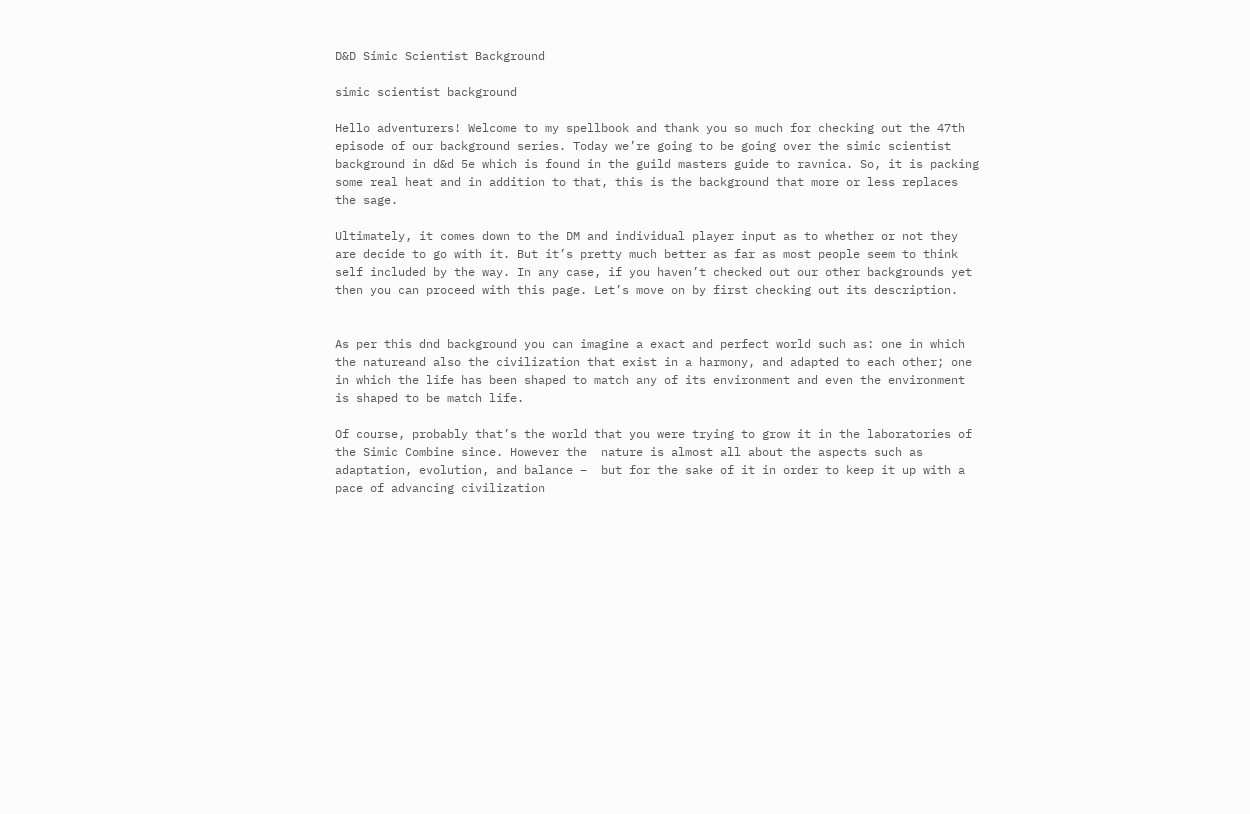D&D Simic Scientist Background

simic scientist background

Hello adventurers! Welcome to my spellbook and thank you so much for checking out the 47th episode of our background series. Today we’re going to be going over the simic scientist background in d&d 5e which is found in the guild masters guide to ravnica. So, it is packing some real heat and in addition to that, this is the background that more or less replaces the sage.

Ultimately, it comes down to the DM and individual player input as to whether or not they are decide to go with it. But it’s pretty much better as far as most people seem to think self included by the way. In any case, if you haven’t checked out our other backgrounds yet then you can proceed with this page. Let’s move on by first checking out its description.


As per this dnd background you can imagine a exact and perfect world such as: one in which the natureand also the civilization that exist in a harmony, and adapted to each other; one in which the life has been shaped to match any of its environment and even the environment is shaped to be match life.

Of course, probably that’s the world that you were trying to grow it in the laboratories of the Simic Combine since. However the  nature is almost all about the aspects such as adaptation, evolution, and balance –  but for the sake of it in order to keep it up with a pace of advancing civilization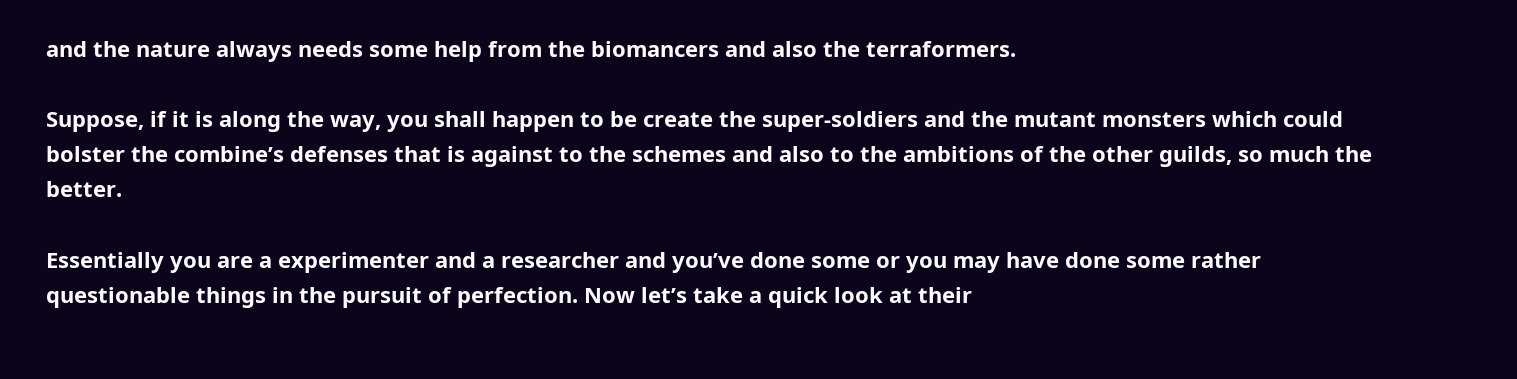and the nature always needs some help from the biomancers and also the terraformers.

Suppose, if it is along the way, you shall happen to be create the super-soldiers and the mutant monsters which could bolster the combine’s defenses that is against to the schemes and also to the ambitions of the other guilds, so much the better.

Essentially you are a experimenter and a researcher and you’ve done some or you may have done some rather questionable things in the pursuit of perfection. Now let’s take a quick look at their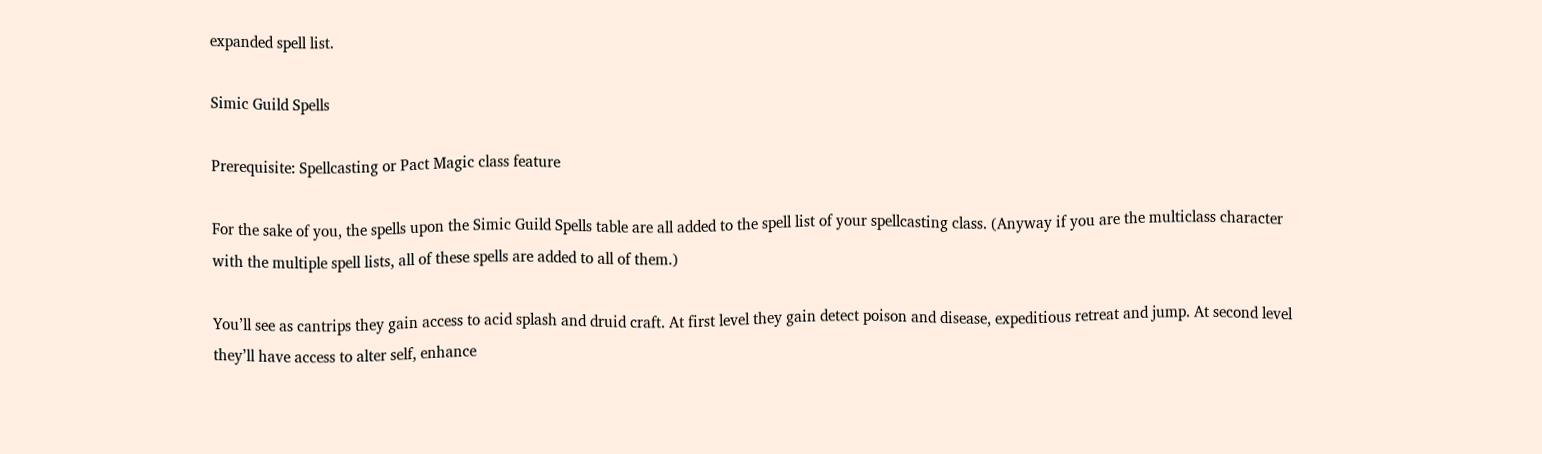expanded spell list.

Simic Guild Spells

Prerequisite: Spellcasting or Pact Magic class feature

For the sake of you, the spells upon the Simic Guild Spells table are all added to the spell list of your spellcasting class. (Anyway if you are the multiclass character with the multiple spell lists, all of these spells are added to all of them.)

You’ll see as cantrips they gain access to acid splash and druid craft. At first level they gain detect poison and disease, expeditious retreat and jump. At second level they’ll have access to alter self, enhance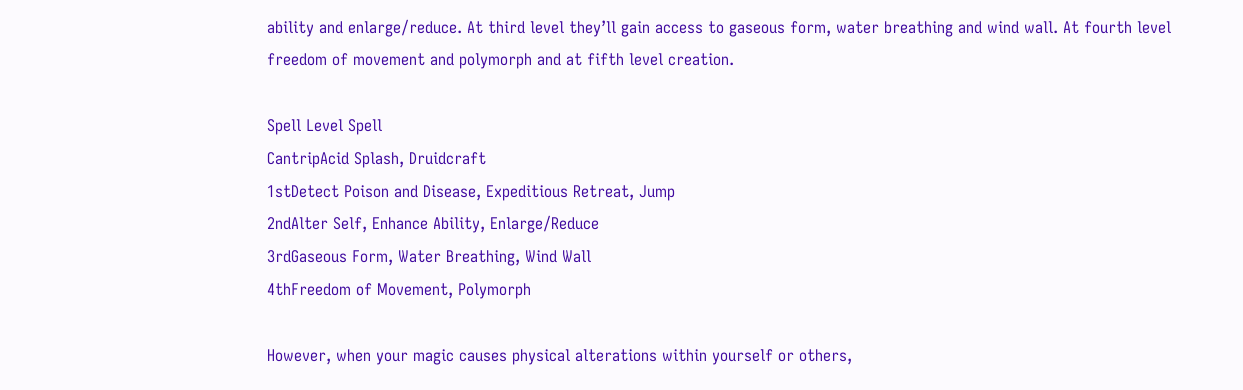ability and enlarge/reduce. At third level they’ll gain access to gaseous form, water breathing and wind wall. At fourth level freedom of movement and polymorph and at fifth level creation.

Spell Level Spell
CantripAcid Splash, Druidcraft
1stDetect Poison and Disease, Expeditious Retreat, Jump
2ndAlter Self, Enhance Ability, Enlarge/Reduce
3rdGaseous Form, Water Breathing, Wind Wall
4thFreedom of Movement, Polymorph

However, when your magic causes physical alterations within yourself or others,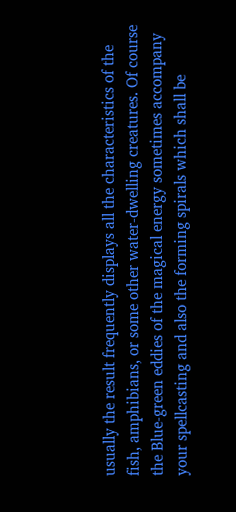usually the result frequently displays all the characteristics of the fish, amphibians, or some other water-dwelling creatures. Of course the Blue-green eddies of the magical energy sometimes accompany your spellcasting and also the forming spirals which shall be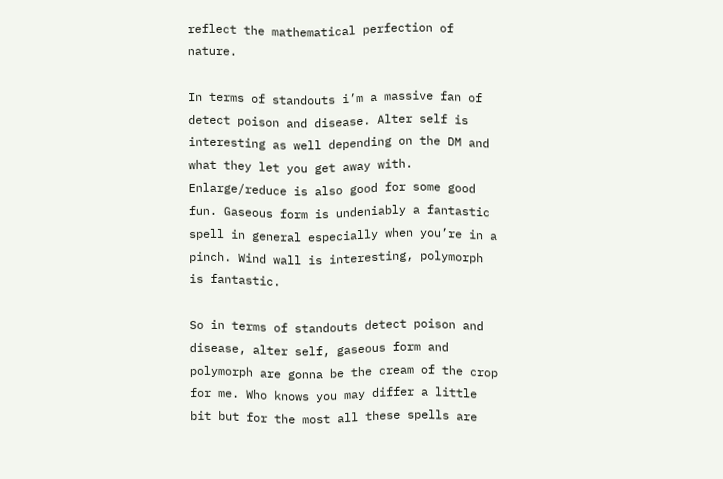reflect the mathematical perfection of nature.

In terms of standouts i’m a massive fan of detect poison and disease. Alter self is interesting as well depending on the DM and what they let you get away with. Enlarge/reduce is also good for some good fun. Gaseous form is undeniably a fantastic spell in general especially when you’re in a pinch. Wind wall is interesting, polymorph is fantastic.

So in terms of standouts detect poison and disease, alter self, gaseous form and polymorph are gonna be the cream of the crop for me. Who knows you may differ a little bit but for the most all these spells are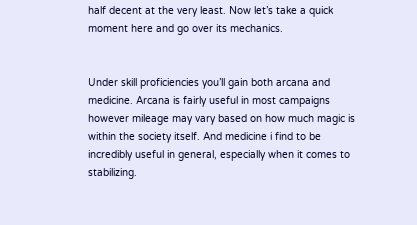half decent at the very least. Now let’s take a quick moment here and go over its mechanics.


Under skill proficiencies you’ll gain both arcana and medicine. Arcana is fairly useful in most campaigns however mileage may vary based on how much magic is within the society itself. And medicine i find to be incredibly useful in general, especially when it comes to stabilizing.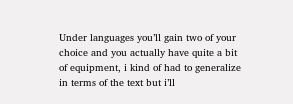Under languages you’ll gain two of your choice and you actually have quite a bit of equipment, i kind of had to generalize in terms of the text but i’ll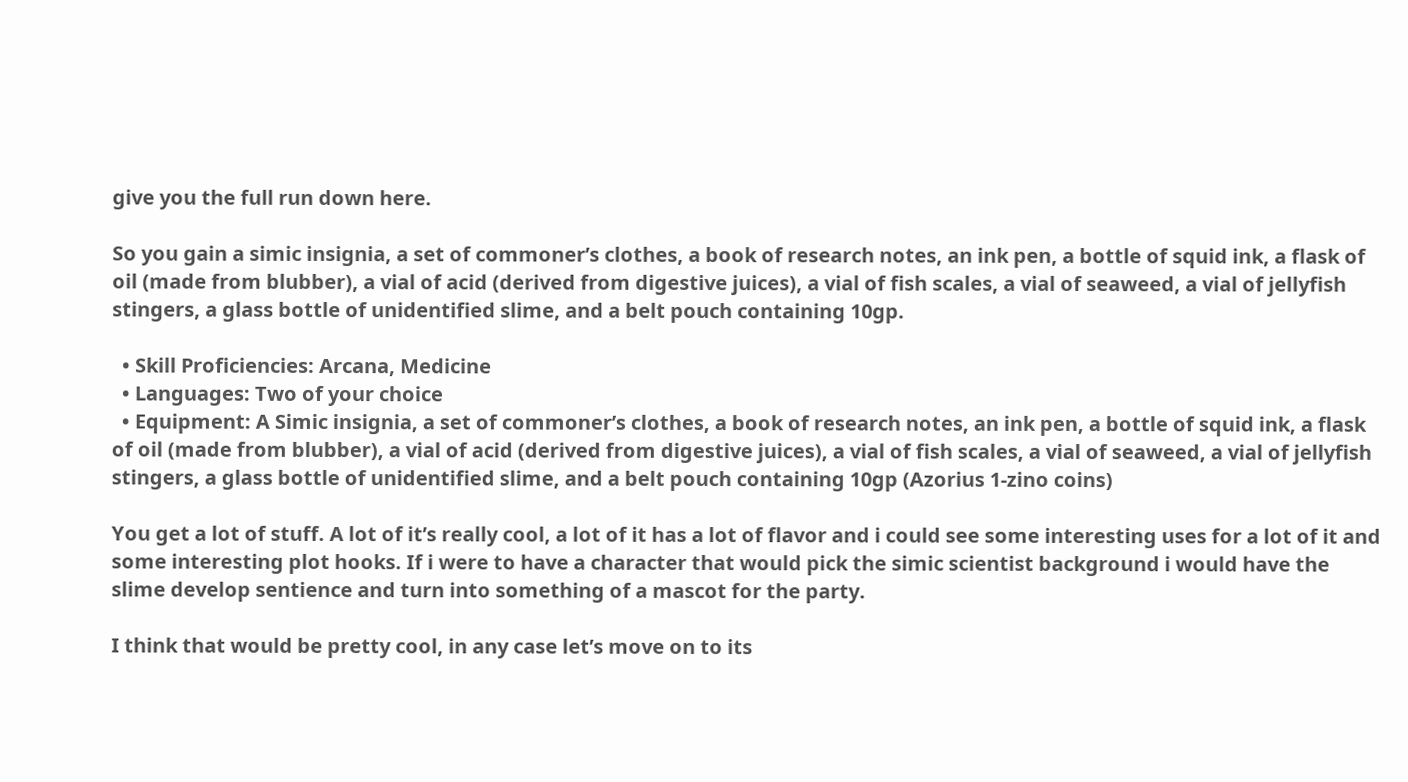give you the full run down here.

So you gain a simic insignia, a set of commoner’s clothes, a book of research notes, an ink pen, a bottle of squid ink, a flask of oil (made from blubber), a vial of acid (derived from digestive juices), a vial of fish scales, a vial of seaweed, a vial of jellyfish stingers, a glass bottle of unidentified slime, and a belt pouch containing 10gp.

  • Skill Proficiencies: Arcana, Medicine
  • Languages: Two of your choice
  • Equipment: A Simic insignia, a set of commoner’s clothes, a book of research notes, an ink pen, a bottle of squid ink, a flask of oil (made from blubber), a vial of acid (derived from digestive juices), a vial of fish scales, a vial of seaweed, a vial of jellyfish stingers, a glass bottle of unidentified slime, and a belt pouch containing 10gp (Azorius 1-zino coins)

You get a lot of stuff. A lot of it’s really cool, a lot of it has a lot of flavor and i could see some interesting uses for a lot of it and some interesting plot hooks. If i were to have a character that would pick the simic scientist background i would have the slime develop sentience and turn into something of a mascot for the party.

I think that would be pretty cool, in any case let’s move on to its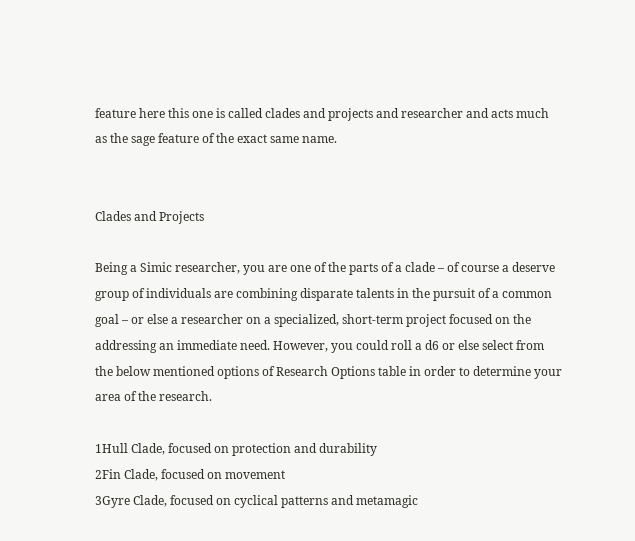feature here this one is called clades and projects and researcher and acts much as the sage feature of the exact same name.


Clades and Projects

Being a Simic researcher, you are one of the parts of a clade – of course a deserve group of individuals are combining disparate talents in the pursuit of a common goal – or else a researcher on a specialized, short-term project focused on the addressing an immediate need. However, you could roll a d6 or else select from the below mentioned options of Research Options table in order to determine your area of the research.

1Hull Clade, focused on protection and durability
2Fin Clade, focused on movement
3Gyre Clade, focused on cyclical patterns and metamagic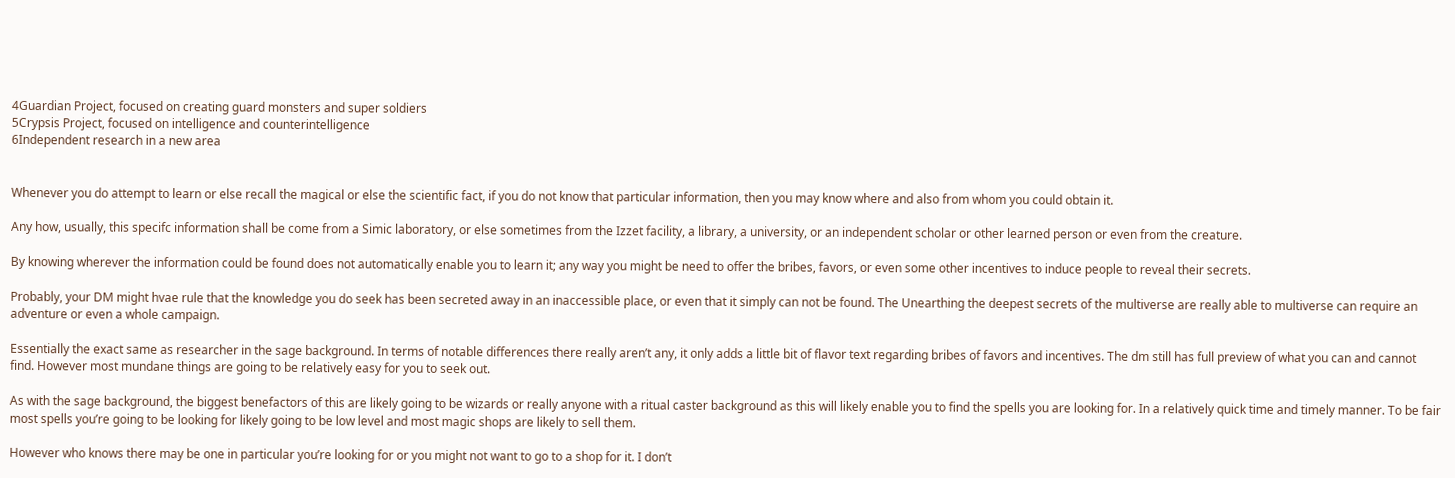4Guardian Project, focused on creating guard monsters and super soldiers
5Crypsis Project, focused on intelligence and counterintelligence
6Independent research in a new area


Whenever you do attempt to learn or else recall the magical or else the scientific fact, if you do not know that particular information, then you may know where and also from whom you could obtain it.

Any how, usually, this specifc information shall be come from a Simic laboratory, or else sometimes from the Izzet facility, a library, a university, or an independent scholar or other learned person or even from the creature.

By knowing wherever the information could be found does not automatically enable you to learn it; any way you might be need to offer the bribes, favors, or even some other incentives to induce people to reveal their secrets.

Probably, your DM might hvae rule that the knowledge you do seek has been secreted away in an inaccessible place, or even that it simply can not be found. The Unearthing the deepest secrets of the multiverse are really able to multiverse can require an adventure or even a whole campaign.

Essentially the exact same as researcher in the sage background. In terms of notable differences there really aren’t any, it only adds a little bit of flavor text regarding bribes of favors and incentives. The dm still has full preview of what you can and cannot find. However most mundane things are going to be relatively easy for you to seek out.

As with the sage background, the biggest benefactors of this are likely going to be wizards or really anyone with a ritual caster background as this will likely enable you to find the spells you are looking for. In a relatively quick time and timely manner. To be fair most spells you’re going to be looking for likely going to be low level and most magic shops are likely to sell them.

However who knows there may be one in particular you’re looking for or you might not want to go to a shop for it. I don’t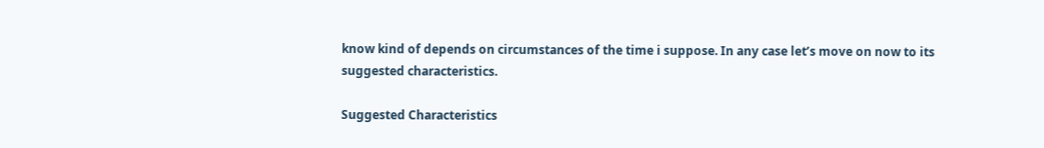know kind of depends on circumstances of the time i suppose. In any case let’s move on now to its suggested characteristics.

Suggested Characteristics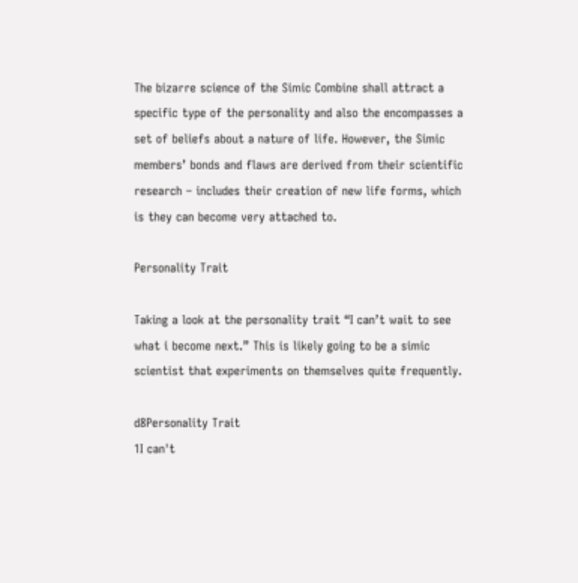The bizarre science of the Simic Combine shall attract a specific type of the personality and also the encompasses a set of beliefs about a nature of life. However, the Simic members’ bonds and flaws are derived from their scientific research – includes their creation of new life forms, which is they can become very attached to.

Personality Trait

Taking a look at the personality trait “I can’t wait to see what i become next.” This is likely going to be a simic scientist that experiments on themselves quite frequently.

d8Personality Trait
1I can't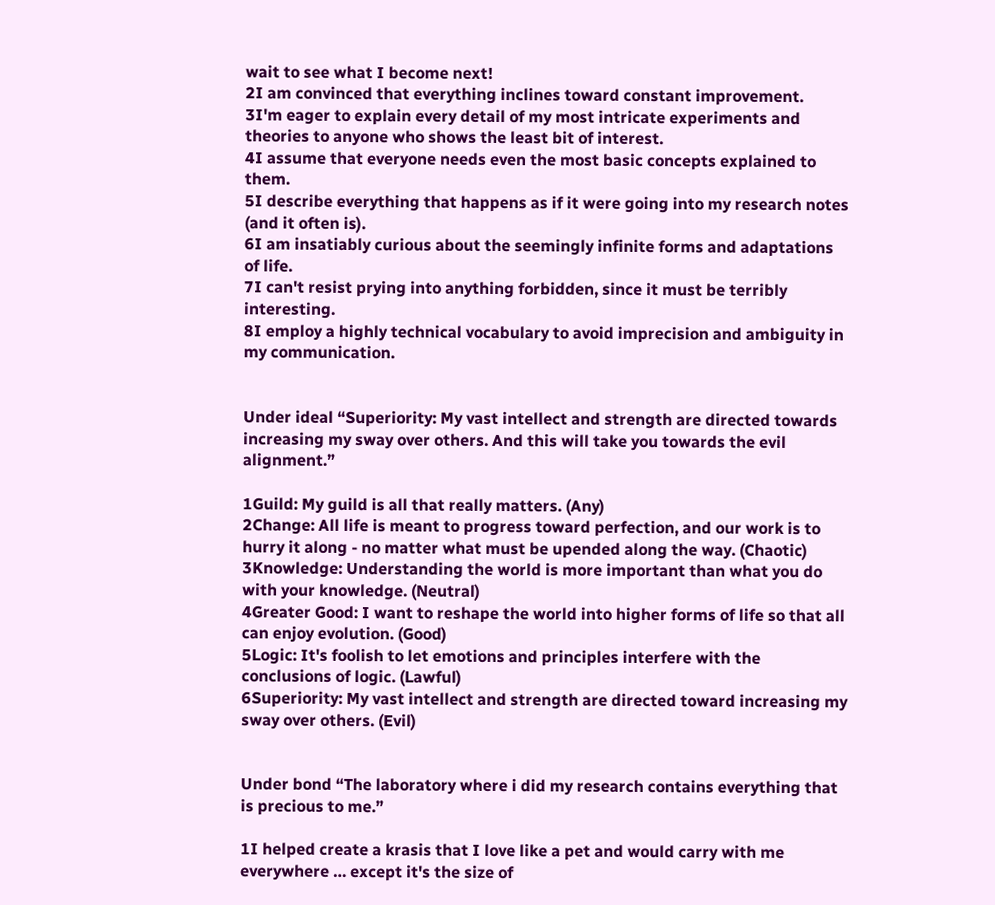wait to see what I become next!
2I am convinced that everything inclines toward constant improvement.
3I'm eager to explain every detail of my most intricate experiments and theories to anyone who shows the least bit of interest.
4I assume that everyone needs even the most basic concepts explained to them.
5I describe everything that happens as if it were going into my research notes (and it often is).
6I am insatiably curious about the seemingly infinite forms and adaptations of life.
7I can't resist prying into anything forbidden, since it must be terribly interesting.
8I employ a highly technical vocabulary to avoid imprecision and ambiguity in my communication.


Under ideal “Superiority: My vast intellect and strength are directed towards increasing my sway over others. And this will take you towards the evil alignment.”

1Guild: My guild is all that really matters. (Any)
2Change: All life is meant to progress toward perfection, and our work is to hurry it along - no matter what must be upended along the way. (Chaotic)
3Knowledge: Understanding the world is more important than what you do with your knowledge. (Neutral)
4Greater Good: I want to reshape the world into higher forms of life so that all can enjoy evolution. (Good)
5Logic: It's foolish to let emotions and principles interfere with the conclusions of logic. (Lawful)
6Superiority: My vast intellect and strength are directed toward increasing my sway over others. (Evil)


Under bond “The laboratory where i did my research contains everything that is precious to me.”

1I helped create a krasis that I love like a pet and would carry with me everywhere … except it's the size of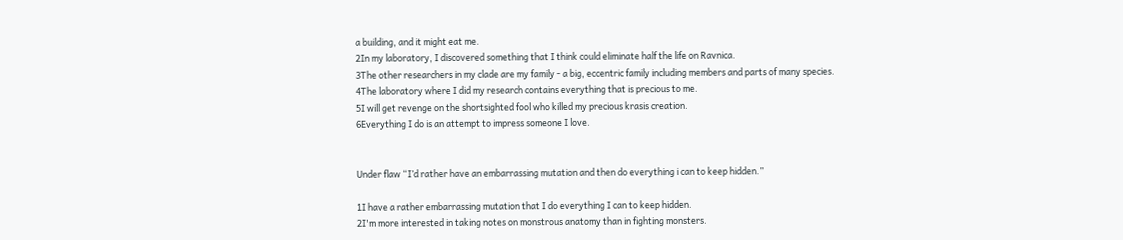a building, and it might eat me.
2In my laboratory, I discovered something that I think could eliminate half the life on Ravnica.
3The other researchers in my clade are my family - a big, eccentric family including members and parts of many species.
4The laboratory where I did my research contains everything that is precious to me.
5I will get revenge on the shortsighted fool who killed my precious krasis creation.
6Everything I do is an attempt to impress someone I love.


Under flaw “I’d rather have an embarrassing mutation and then do everything i can to keep hidden.”

1I have a rather embarrassing mutation that I do everything I can to keep hidden.
2I'm more interested in taking notes on monstrous anatomy than in fighting monsters.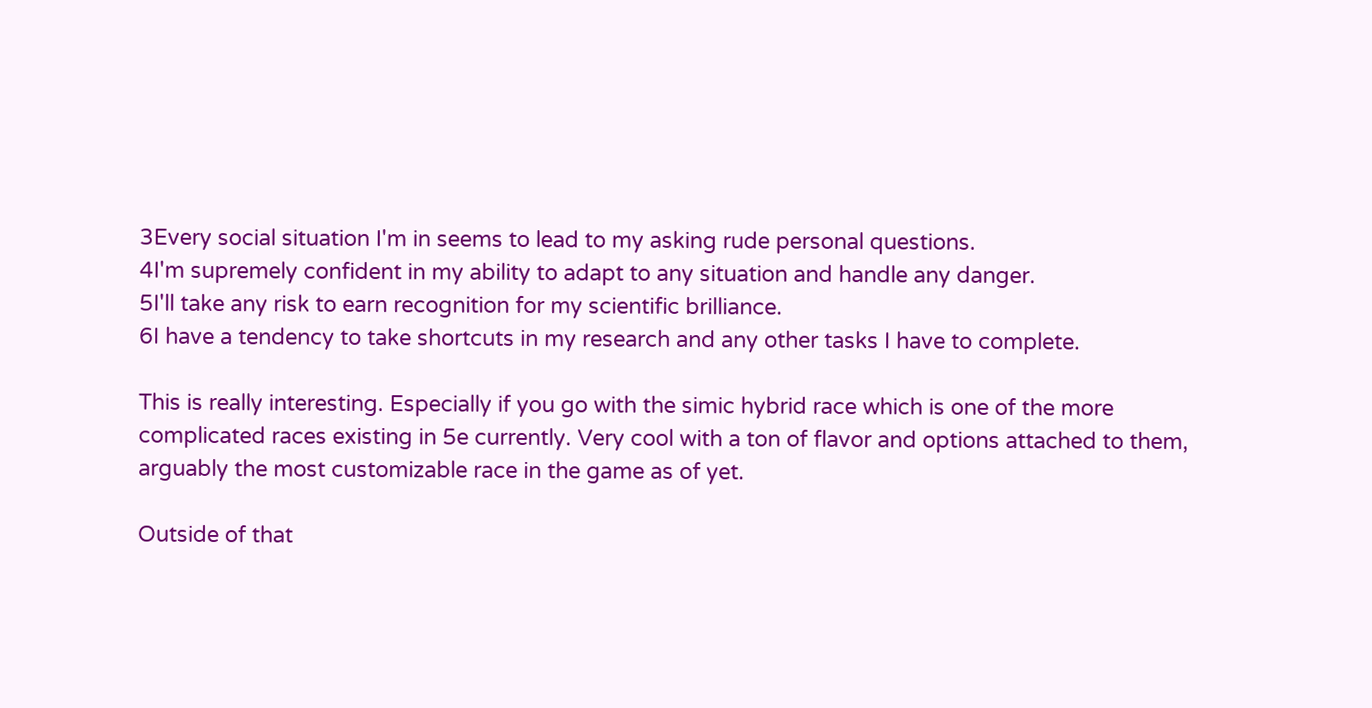3Every social situation I'm in seems to lead to my asking rude personal questions.
4I'm supremely confident in my ability to adapt to any situation and handle any danger.
5I'll take any risk to earn recognition for my scientific brilliance.
6I have a tendency to take shortcuts in my research and any other tasks I have to complete.

This is really interesting. Especially if you go with the simic hybrid race which is one of the more complicated races existing in 5e currently. Very cool with a ton of flavor and options attached to them, arguably the most customizable race in the game as of yet.

Outside of that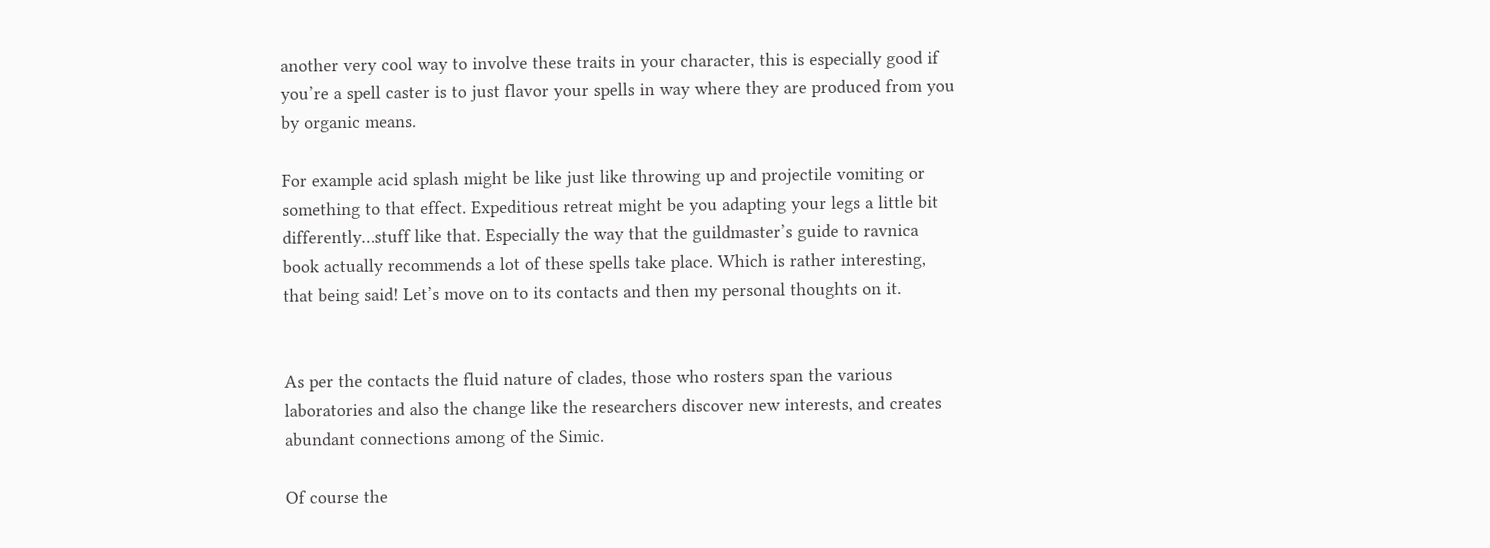another very cool way to involve these traits in your character, this is especially good if you’re a spell caster is to just flavor your spells in way where they are produced from you by organic means.

For example acid splash might be like just like throwing up and projectile vomiting or something to that effect. Expeditious retreat might be you adapting your legs a little bit differently…stuff like that. Especially the way that the guildmaster’s guide to ravnica book actually recommends a lot of these spells take place. Which is rather interesting, that being said! Let’s move on to its contacts and then my personal thoughts on it.


As per the contacts the fluid nature of clades, those who rosters span the various laboratories and also the change like the researchers discover new interests, and creates abundant connections among of the Simic.

Of course the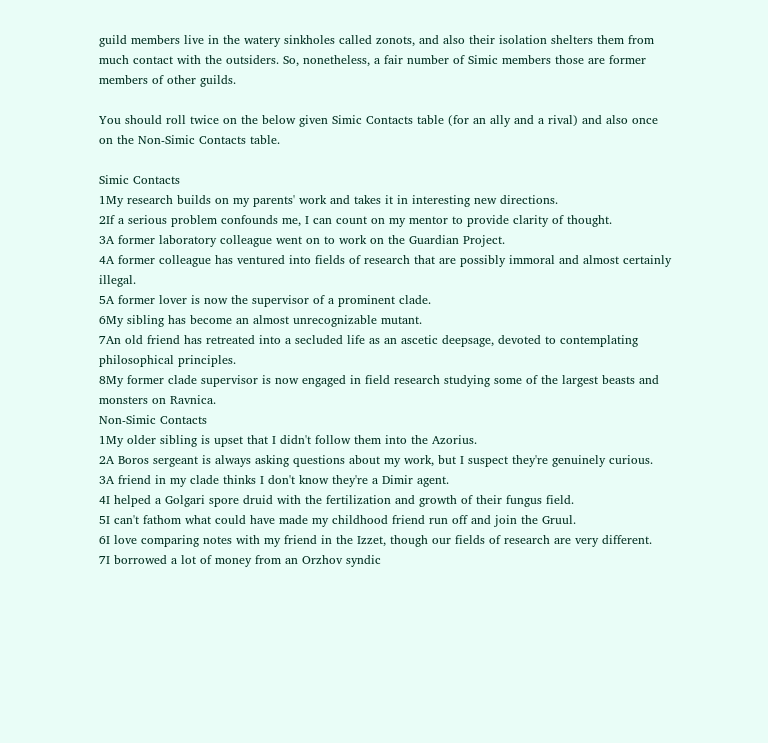guild members live in the watery sinkholes called zonots, and also their isolation shelters them from much contact with the outsiders. So, nonetheless, a fair number of Simic members those are former members of other guilds.

You should roll twice on the below given Simic Contacts table (for an ally and a rival) and also once on the Non-Simic Contacts table.

Simic Contacts
1My research builds on my parents' work and takes it in interesting new directions.
2If a serious problem confounds me, I can count on my mentor to provide clarity of thought.
3A former laboratory colleague went on to work on the Guardian Project.
4A former colleague has ventured into fields of research that are possibly immoral and almost certainly illegal.
5A former lover is now the supervisor of a prominent clade.
6My sibling has become an almost unrecognizable mutant.
7An old friend has retreated into a secluded life as an ascetic deepsage, devoted to contemplating philosophical principles.
8My former clade supervisor is now engaged in field research studying some of the largest beasts and monsters on Ravnica.
Non-Simic Contacts
1My older sibling is upset that I didn't follow them into the Azorius.
2A Boros sergeant is always asking questions about my work, but I suspect they're genuinely curious.
3A friend in my clade thinks I don't know they're a Dimir agent.
4I helped a Golgari spore druid with the fertilization and growth of their fungus field.
5I can't fathom what could have made my childhood friend run off and join the Gruul.
6I love comparing notes with my friend in the Izzet, though our fields of research are very different.
7I borrowed a lot of money from an Orzhov syndic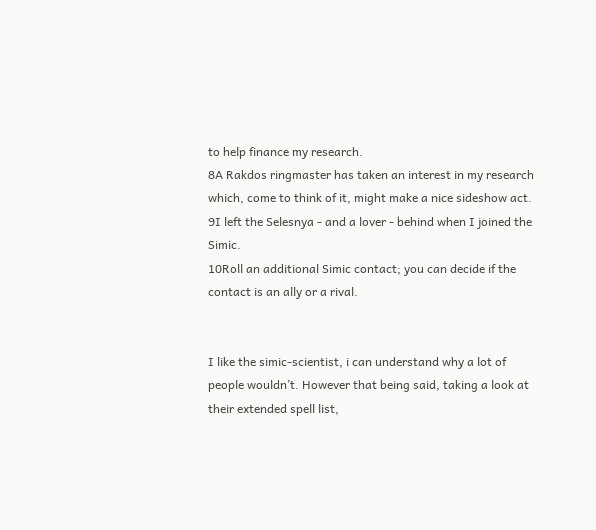to help finance my research.
8A Rakdos ringmaster has taken an interest in my research which, come to think of it, might make a nice sideshow act.
9I left the Selesnya - and a lover - behind when I joined the Simic.
10Roll an additional Simic contact; you can decide if the contact is an ally or a rival.


I like the simic-scientist, i can understand why a lot of people wouldn’t. However that being said, taking a look at their extended spell list,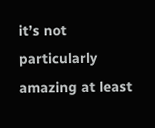it’s not particularly amazing at least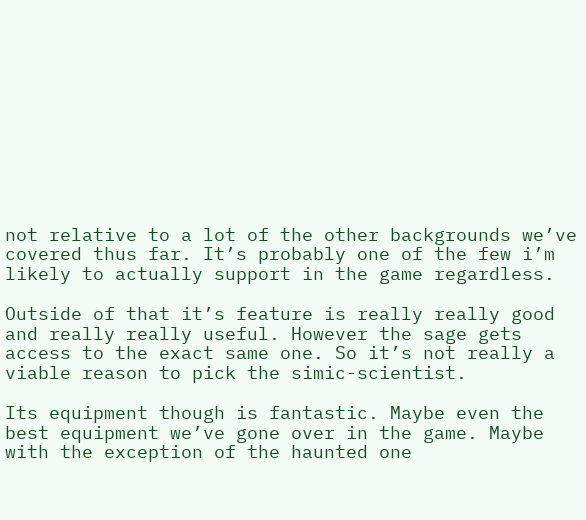not relative to a lot of the other backgrounds we’ve covered thus far. It’s probably one of the few i’m likely to actually support in the game regardless.

Outside of that it’s feature is really really good and really really useful. However the sage gets access to the exact same one. So it’s not really a viable reason to pick the simic-scientist.

Its equipment though is fantastic. Maybe even the best equipment we’ve gone over in the game. Maybe with the exception of the haunted one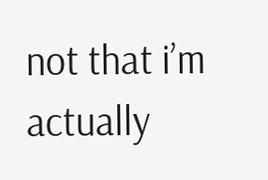not that i’m actually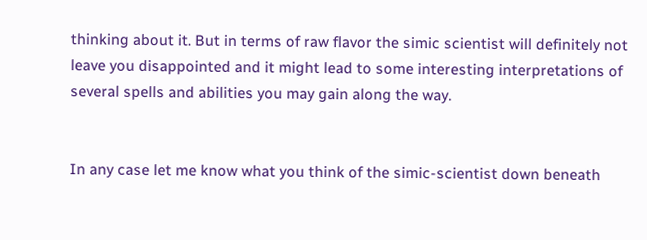thinking about it. But in terms of raw flavor the simic scientist will definitely not leave you disappointed and it might lead to some interesting interpretations of several spells and abilities you may gain along the way.


In any case let me know what you think of the simic-scientist down beneath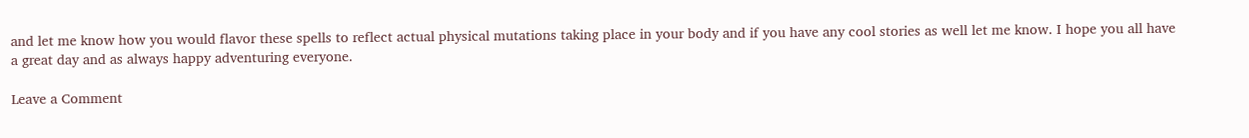and let me know how you would flavor these spells to reflect actual physical mutations taking place in your body and if you have any cool stories as well let me know. I hope you all have a great day and as always happy adventuring everyone.

Leave a Comment